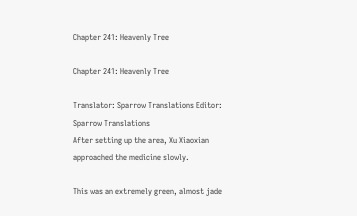Chapter 241: Heavenly Tree

Chapter 241: Heavenly Tree

Translator: Sparrow Translations Editor: Sparrow Translations
After setting up the area, Xu Xiaoxian approached the medicine slowly.

This was an extremely green, almost jade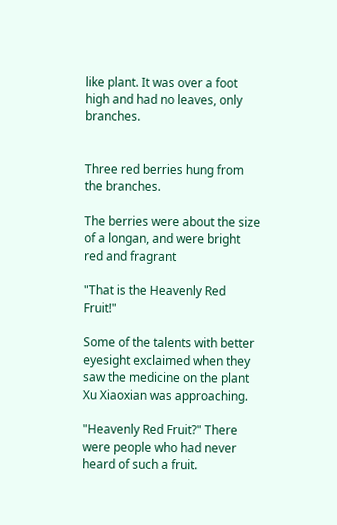like plant. It was over a foot high and had no leaves, only branches.


Three red berries hung from the branches.

The berries were about the size of a longan, and were bright red and fragrant

"That is the Heavenly Red Fruit!"

Some of the talents with better eyesight exclaimed when they saw the medicine on the plant Xu Xiaoxian was approaching.

"Heavenly Red Fruit?" There were people who had never heard of such a fruit.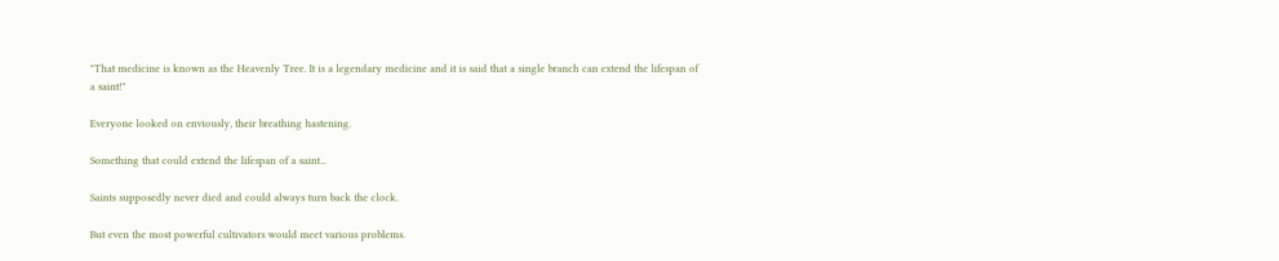"That medicine is known as the Heavenly Tree. It is a legendary medicine and it is said that a single branch can extend the lifespan of a saint!"

Everyone looked on enviously, their breathing hastening.

Something that could extend the lifespan of a saint...

Saints supposedly never died and could always turn back the clock.

But even the most powerful cultivators would meet various problems.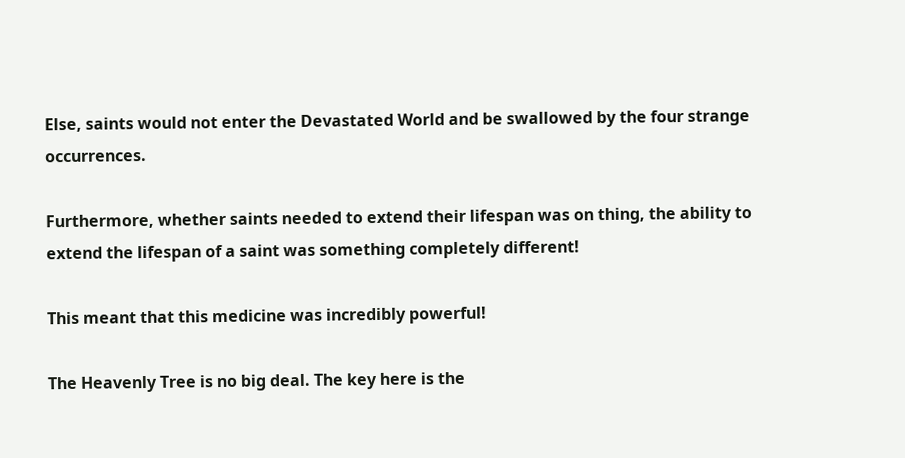Else, saints would not enter the Devastated World and be swallowed by the four strange occurrences.

Furthermore, whether saints needed to extend their lifespan was on thing, the ability to extend the lifespan of a saint was something completely different!

This meant that this medicine was incredibly powerful!

The Heavenly Tree is no big deal. The key here is the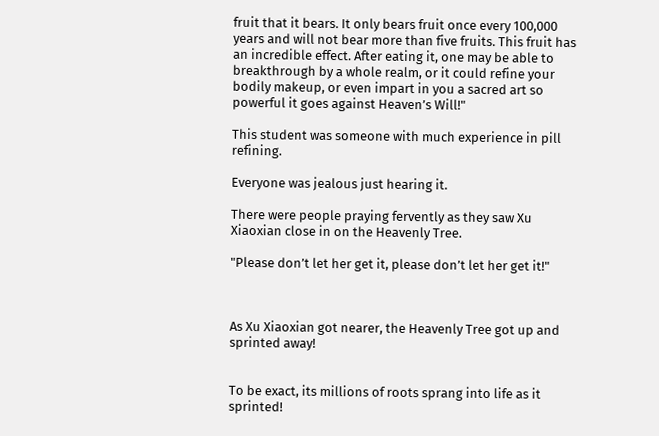fruit that it bears. It only bears fruit once every 100,000 years and will not bear more than five fruits. This fruit has an incredible effect. After eating it, one may be able to breakthrough by a whole realm, or it could refine your bodily makeup, or even impart in you a sacred art so powerful it goes against Heaven’s Will!"

This student was someone with much experience in pill refining.

Everyone was jealous just hearing it.

There were people praying fervently as they saw Xu Xiaoxian close in on the Heavenly Tree.

"Please don’t let her get it, please don’t let her get it!"



As Xu Xiaoxian got nearer, the Heavenly Tree got up and sprinted away!


To be exact, its millions of roots sprang into life as it sprinted!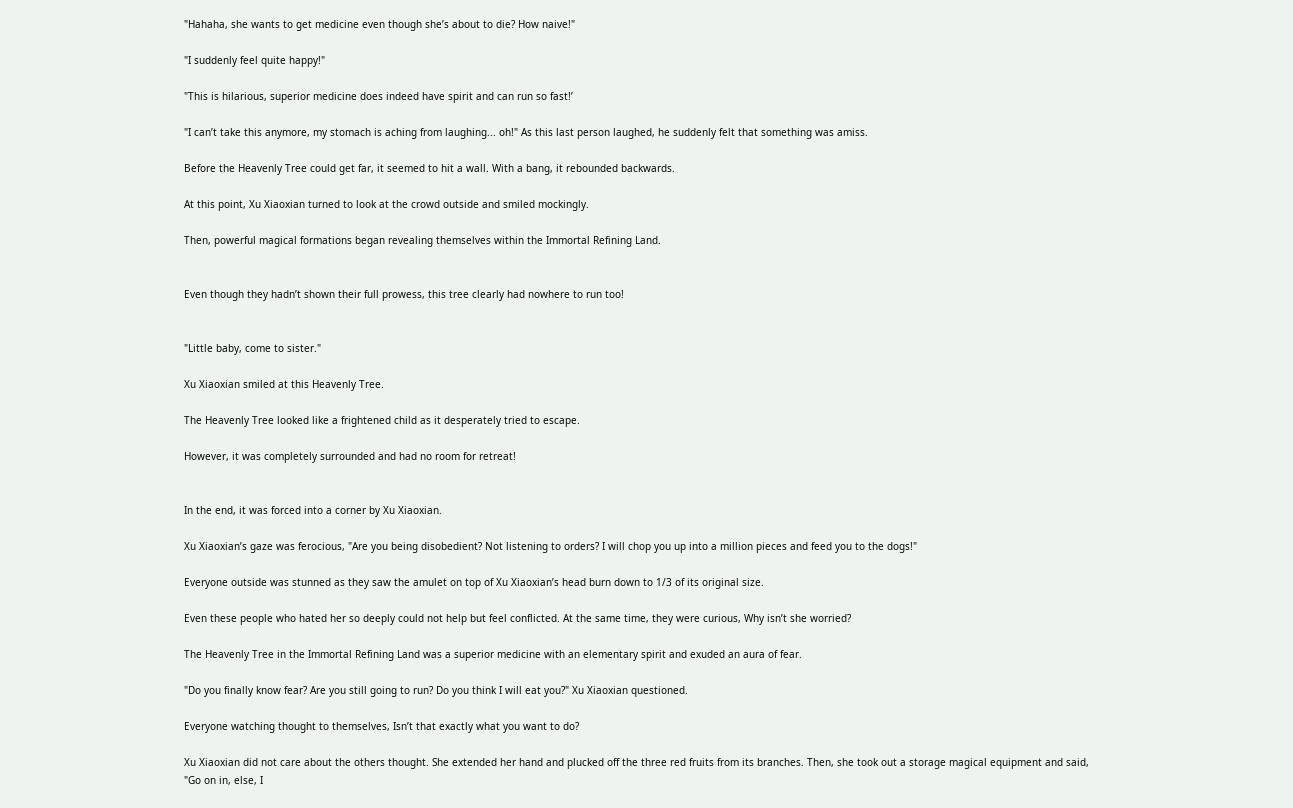"Hahaha, she wants to get medicine even though she’s about to die? How naive!"

"I suddenly feel quite happy!"

"This is hilarious, superior medicine does indeed have spirit and can run so fast!’

"I can’t take this anymore, my stomach is aching from laughing... oh!" As this last person laughed, he suddenly felt that something was amiss.

Before the Heavenly Tree could get far, it seemed to hit a wall. With a bang, it rebounded backwards.

At this point, Xu Xiaoxian turned to look at the crowd outside and smiled mockingly.

Then, powerful magical formations began revealing themselves within the Immortal Refining Land.


Even though they hadn’t shown their full prowess, this tree clearly had nowhere to run too!


"Little baby, come to sister."

Xu Xiaoxian smiled at this Heavenly Tree.

The Heavenly Tree looked like a frightened child as it desperately tried to escape.

However, it was completely surrounded and had no room for retreat!


In the end, it was forced into a corner by Xu Xiaoxian.

Xu Xiaoxian’s gaze was ferocious, "Are you being disobedient? Not listening to orders? I will chop you up into a million pieces and feed you to the dogs!"

Everyone outside was stunned as they saw the amulet on top of Xu Xiaoxian’s head burn down to 1/3 of its original size.

Even these people who hated her so deeply could not help but feel conflicted. At the same time, they were curious, Why isn’t she worried?

The Heavenly Tree in the Immortal Refining Land was a superior medicine with an elementary spirit and exuded an aura of fear.

"Do you finally know fear? Are you still going to run? Do you think I will eat you?" Xu Xiaoxian questioned.

Everyone watching thought to themselves, Isn’t that exactly what you want to do?

Xu Xiaoxian did not care about the others thought. She extended her hand and plucked off the three red fruits from its branches. Then, she took out a storage magical equipment and said, "Go on in, else, I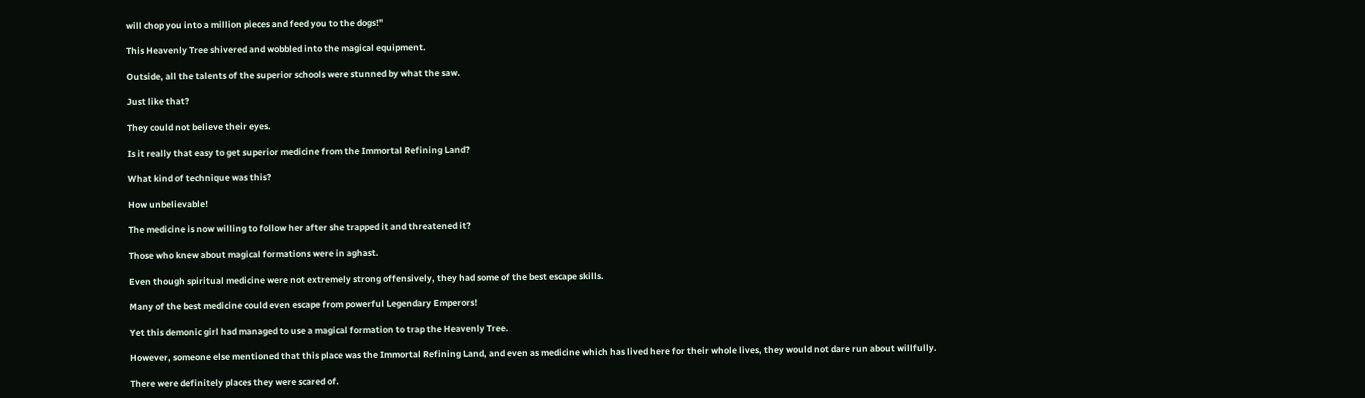will chop you into a million pieces and feed you to the dogs!"

This Heavenly Tree shivered and wobbled into the magical equipment.

Outside, all the talents of the superior schools were stunned by what the saw.

Just like that?

They could not believe their eyes.

Is it really that easy to get superior medicine from the Immortal Refining Land?

What kind of technique was this?

How unbelievable!

The medicine is now willing to follow her after she trapped it and threatened it?

Those who knew about magical formations were in aghast.

Even though spiritual medicine were not extremely strong offensively, they had some of the best escape skills.

Many of the best medicine could even escape from powerful Legendary Emperors!

Yet this demonic girl had managed to use a magical formation to trap the Heavenly Tree.

However, someone else mentioned that this place was the Immortal Refining Land, and even as medicine which has lived here for their whole lives, they would not dare run about willfully.

There were definitely places they were scared of.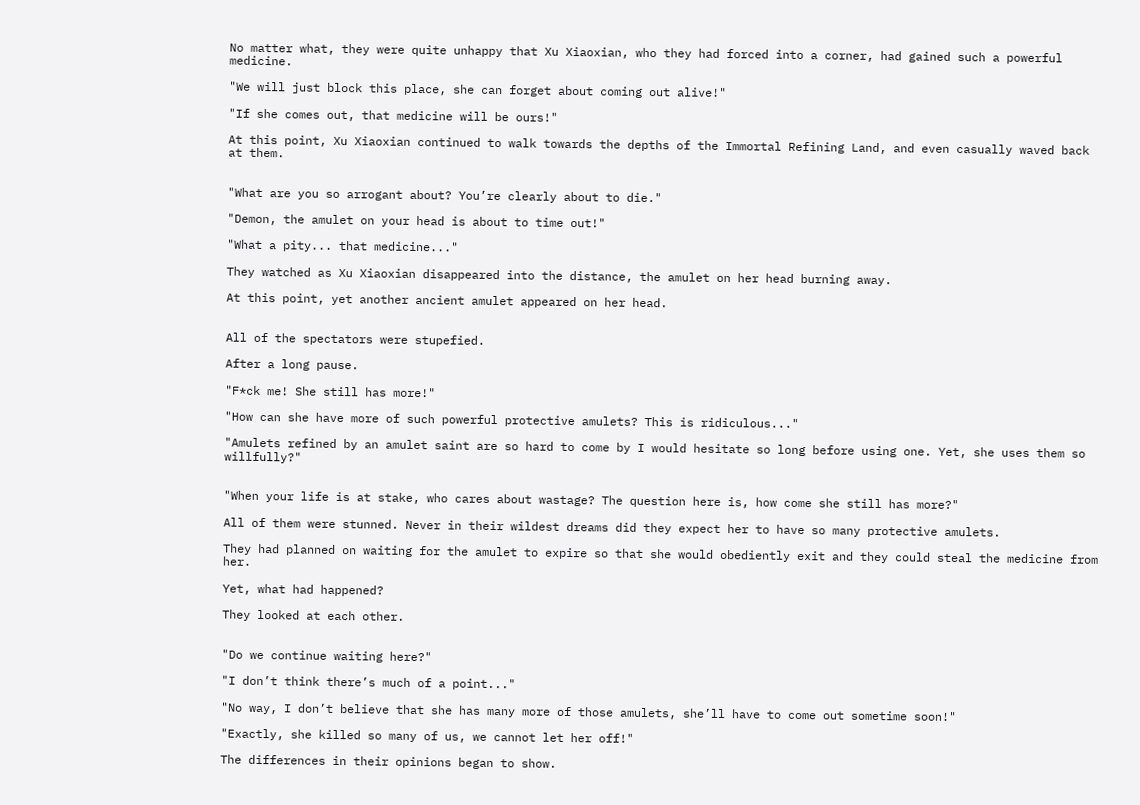No matter what, they were quite unhappy that Xu Xiaoxian, who they had forced into a corner, had gained such a powerful medicine.

"We will just block this place, she can forget about coming out alive!"

"If she comes out, that medicine will be ours!"

At this point, Xu Xiaoxian continued to walk towards the depths of the Immortal Refining Land, and even casually waved back at them.


"What are you so arrogant about? You’re clearly about to die."

"Demon, the amulet on your head is about to time out!"

"What a pity... that medicine..."

They watched as Xu Xiaoxian disappeared into the distance, the amulet on her head burning away.

At this point, yet another ancient amulet appeared on her head.


All of the spectators were stupefied.

After a long pause.

"F*ck me! She still has more!"

"How can she have more of such powerful protective amulets? This is ridiculous..."

"Amulets refined by an amulet saint are so hard to come by I would hesitate so long before using one. Yet, she uses them so willfully?"


"When your life is at stake, who cares about wastage? The question here is, how come she still has more?"

All of them were stunned. Never in their wildest dreams did they expect her to have so many protective amulets.

They had planned on waiting for the amulet to expire so that she would obediently exit and they could steal the medicine from her.

Yet, what had happened?

They looked at each other.


"Do we continue waiting here?"

"I don’t think there’s much of a point..."

"No way, I don’t believe that she has many more of those amulets, she’ll have to come out sometime soon!"

"Exactly, she killed so many of us, we cannot let her off!"

The differences in their opinions began to show.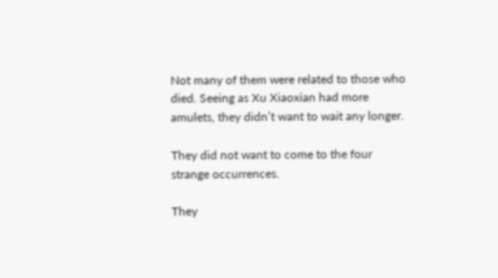Not many of them were related to those who died. Seeing as Xu Xiaoxian had more amulets, they didn’t want to wait any longer.

They did not want to come to the four strange occurrences.

They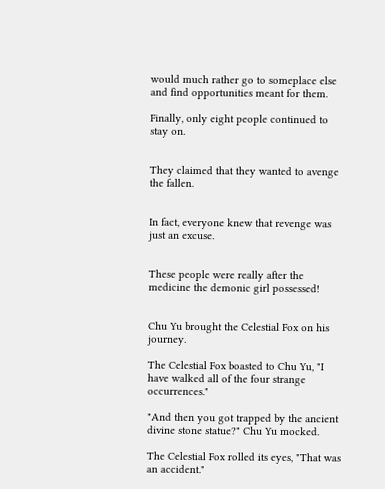would much rather go to someplace else and find opportunities meant for them.

Finally, only eight people continued to stay on.


They claimed that they wanted to avenge the fallen.


In fact, everyone knew that revenge was just an excuse.


These people were really after the medicine the demonic girl possessed!


Chu Yu brought the Celestial Fox on his journey.

The Celestial Fox boasted to Chu Yu, "I have walked all of the four strange occurrences."

"And then you got trapped by the ancient divine stone statue?" Chu Yu mocked.

The Celestial Fox rolled its eyes, "That was an accident."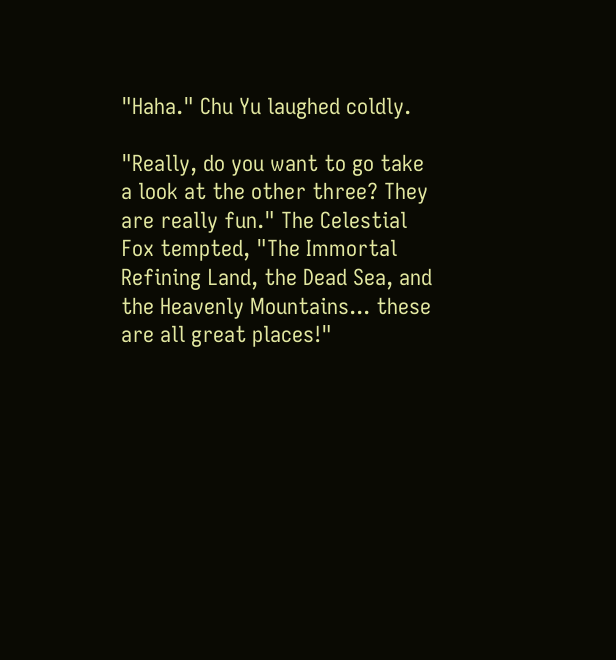"Haha." Chu Yu laughed coldly.

"Really, do you want to go take a look at the other three? They are really fun." The Celestial Fox tempted, "The Immortal Refining Land, the Dead Sea, and the Heavenly Mountains... these are all great places!"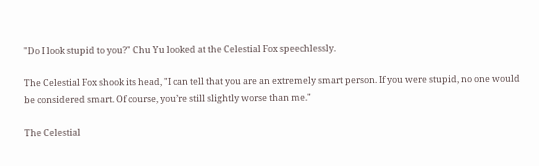"Do I look stupid to you?" Chu Yu looked at the Celestial Fox speechlessly.

The Celestial Fox shook its head, "I can tell that you are an extremely smart person. If you were stupid, no one would be considered smart. Of course, you’re still slightly worse than me."

The Celestial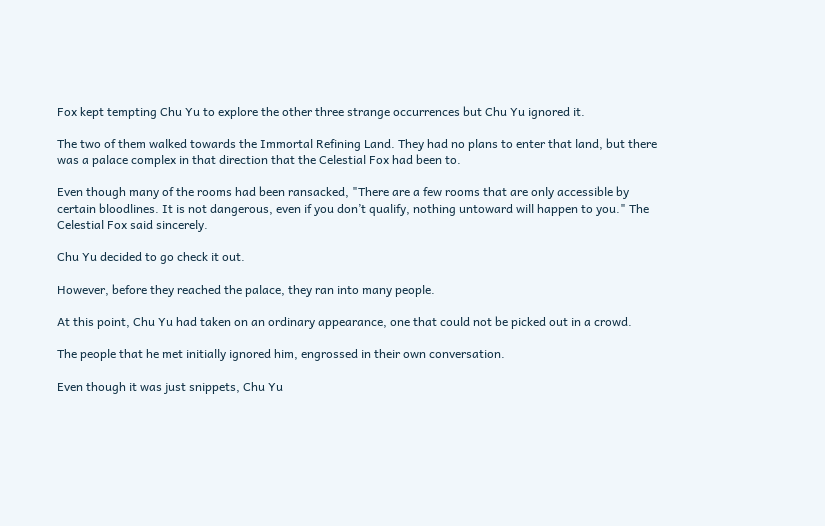Fox kept tempting Chu Yu to explore the other three strange occurrences but Chu Yu ignored it.

The two of them walked towards the Immortal Refining Land. They had no plans to enter that land, but there was a palace complex in that direction that the Celestial Fox had been to.

Even though many of the rooms had been ransacked, "There are a few rooms that are only accessible by certain bloodlines. It is not dangerous, even if you don’t qualify, nothing untoward will happen to you." The Celestial Fox said sincerely.

Chu Yu decided to go check it out.

However, before they reached the palace, they ran into many people.

At this point, Chu Yu had taken on an ordinary appearance, one that could not be picked out in a crowd.

The people that he met initially ignored him, engrossed in their own conversation.

Even though it was just snippets, Chu Yu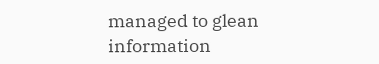managed to glean information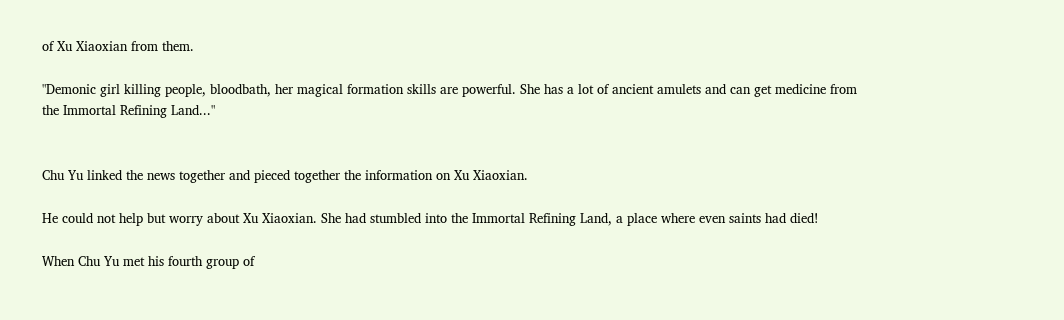of Xu Xiaoxian from them.

"Demonic girl killing people, bloodbath, her magical formation skills are powerful. She has a lot of ancient amulets and can get medicine from the Immortal Refining Land..."


Chu Yu linked the news together and pieced together the information on Xu Xiaoxian.

He could not help but worry about Xu Xiaoxian. She had stumbled into the Immortal Refining Land, a place where even saints had died!

When Chu Yu met his fourth group of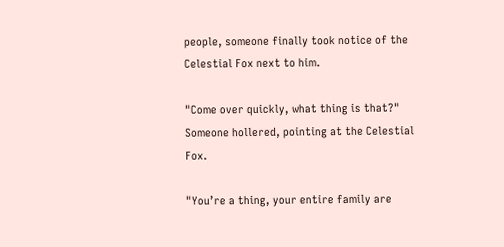people, someone finally took notice of the Celestial Fox next to him.

"Come over quickly, what thing is that?" Someone hollered, pointing at the Celestial Fox.

"You’re a thing, your entire family are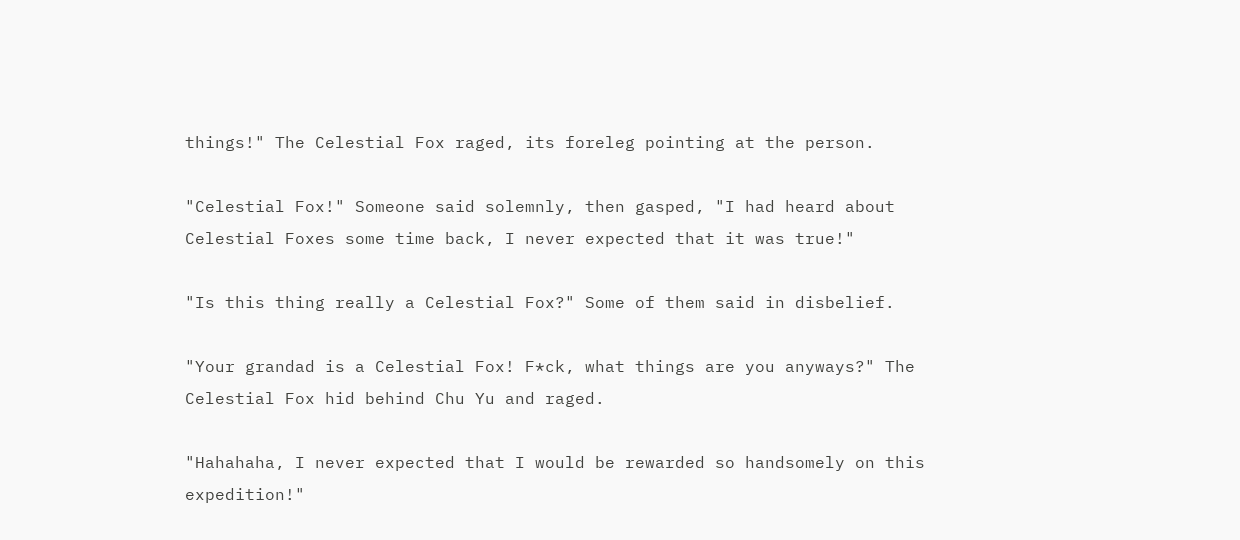things!" The Celestial Fox raged, its foreleg pointing at the person.

"Celestial Fox!" Someone said solemnly, then gasped, "I had heard about Celestial Foxes some time back, I never expected that it was true!"

"Is this thing really a Celestial Fox?" Some of them said in disbelief.

"Your grandad is a Celestial Fox! F*ck, what things are you anyways?" The Celestial Fox hid behind Chu Yu and raged.

"Hahahaha, I never expected that I would be rewarded so handsomely on this expedition!"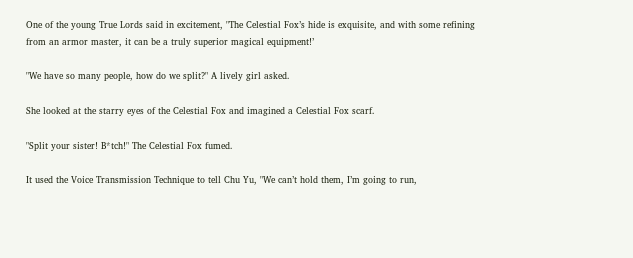One of the young True Lords said in excitement, "The Celestial Fox’s hide is exquisite, and with some refining from an armor master, it can be a truly superior magical equipment!’

"We have so many people, how do we split?" A lively girl asked.

She looked at the starry eyes of the Celestial Fox and imagined a Celestial Fox scarf.

"Split your sister! B*tch!" The Celestial Fox fumed.

It used the Voice Transmission Technique to tell Chu Yu, "We can’t hold them, I’m going to run,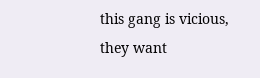this gang is vicious, they want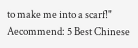to make me into a scarf!"
Aecommend: 5 Best Chinese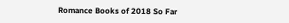Romance Books of 2018 So Far